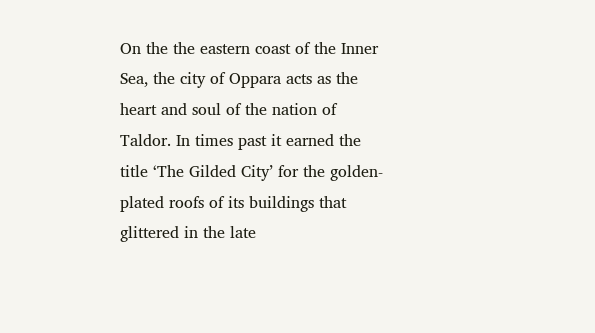On the the eastern coast of the Inner Sea, the city of Oppara acts as the heart and soul of the nation of Taldor. In times past it earned the title ‘The Gilded City’ for the golden-plated roofs of its buildings that glittered in the late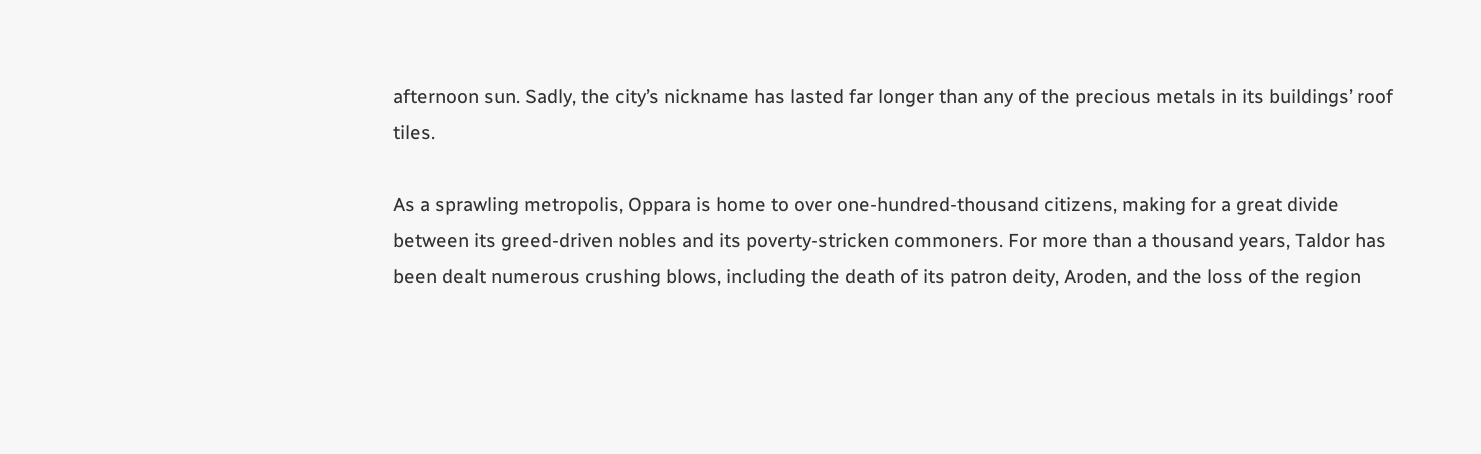afternoon sun. Sadly, the city’s nickname has lasted far longer than any of the precious metals in its buildings’ roof tiles.

As a sprawling metropolis, Oppara is home to over one-hundred-thousand citizens, making for a great divide between its greed-driven nobles and its poverty-stricken commoners. For more than a thousand years, Taldor has been dealt numerous crushing blows, including the death of its patron deity, Aroden, and the loss of the region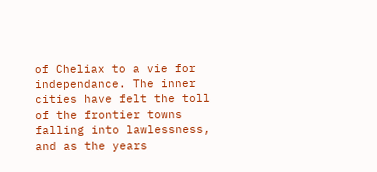of Cheliax to a vie for independance. The inner cities have felt the toll of the frontier towns falling into lawlessness, and as the years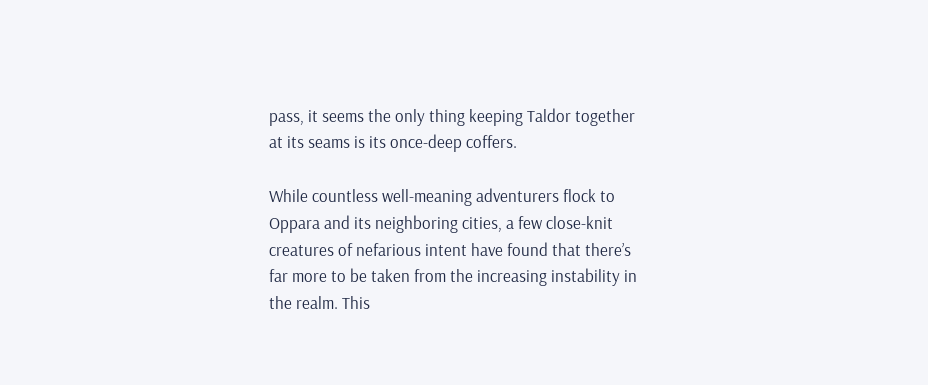pass, it seems the only thing keeping Taldor together at its seams is its once-deep coffers.

While countless well-meaning adventurers flock to Oppara and its neighboring cities, a few close-knit creatures of nefarious intent have found that there’s far more to be taken from the increasing instability in the realm. This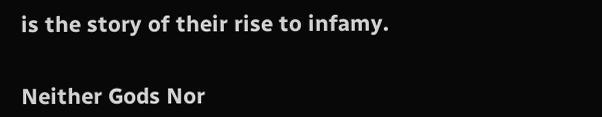is the story of their rise to infamy.


Neither Gods Nor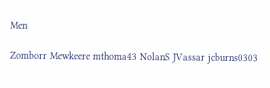Men

Zomborr Mewkeere mthoma43 NolanS JVassar jcburns0303